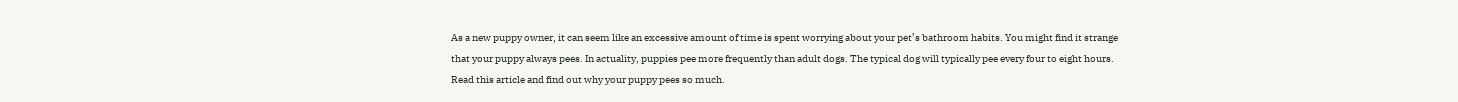As a new puppy owner, it can seem like an excessive amount of time is spent worrying about your pet’s bathroom habits. You might find it strange that your puppy always pees. In actuality, puppies pee more frequently than adult dogs. The typical dog will typically pee every four to eight hours. Read this article and find out why your puppy pees so much.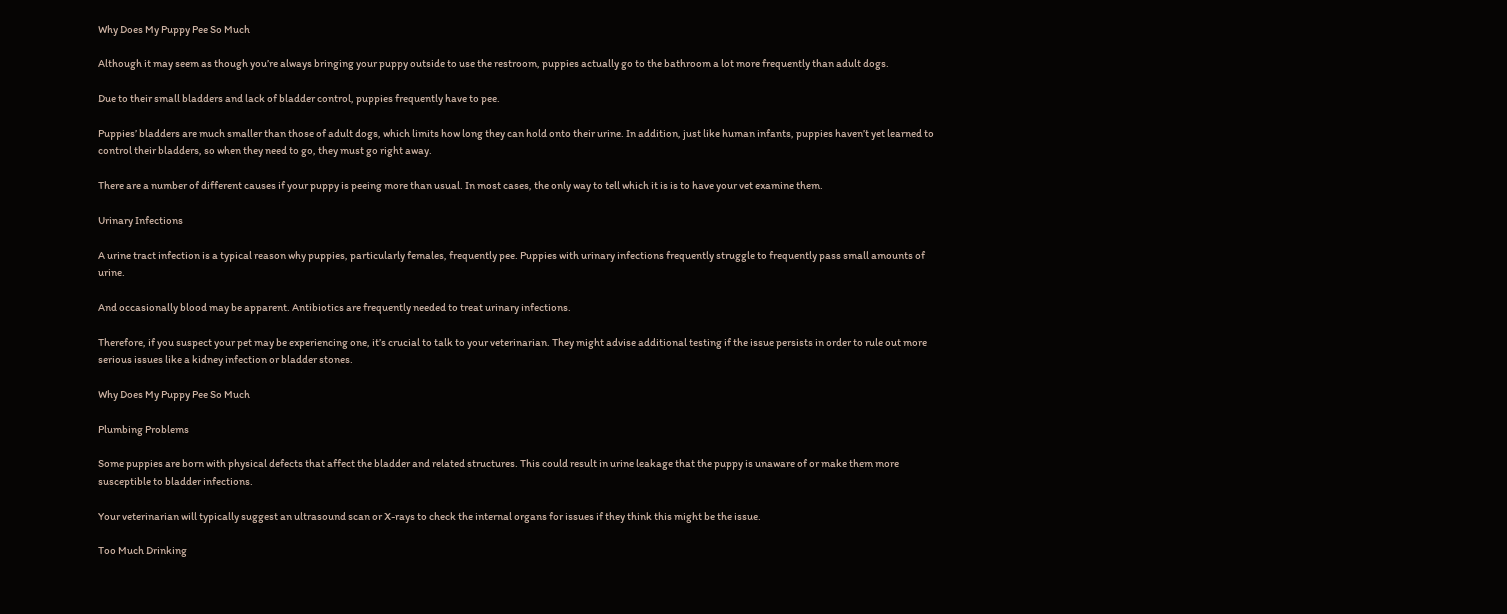Why Does My Puppy Pee So Much

Although it may seem as though you’re always bringing your puppy outside to use the restroom, puppies actually go to the bathroom a lot more frequently than adult dogs.

Due to their small bladders and lack of bladder control, puppies frequently have to pee.

Puppies’ bladders are much smaller than those of adult dogs, which limits how long they can hold onto their urine. In addition, just like human infants, puppies haven’t yet learned to control their bladders, so when they need to go, they must go right away.

There are a number of different causes if your puppy is peeing more than usual. In most cases, the only way to tell which it is is to have your vet examine them.

Urinary Infections

A urine tract infection is a typical reason why puppies, particularly females, frequently pee. Puppies with urinary infections frequently struggle to frequently pass small amounts of urine.

And occasionally blood may be apparent. Antibiotics are frequently needed to treat urinary infections.

Therefore, if you suspect your pet may be experiencing one, it’s crucial to talk to your veterinarian. They might advise additional testing if the issue persists in order to rule out more serious issues like a kidney infection or bladder stones.

Why Does My Puppy Pee So Much

Plumbing Problems

Some puppies are born with physical defects that affect the bladder and related structures. This could result in urine leakage that the puppy is unaware of or make them more susceptible to bladder infections.

Your veterinarian will typically suggest an ultrasound scan or X-rays to check the internal organs for issues if they think this might be the issue.

Too Much Drinking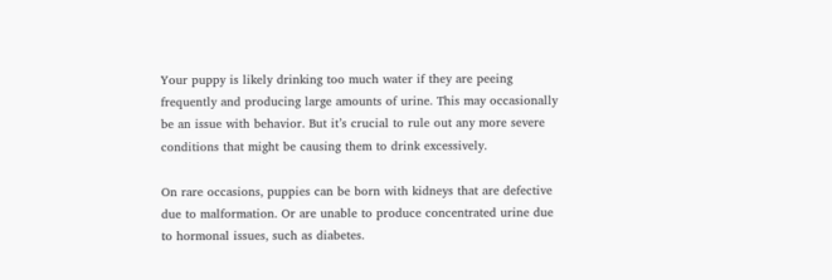Your puppy is likely drinking too much water if they are peeing frequently and producing large amounts of urine. This may occasionally be an issue with behavior. But it’s crucial to rule out any more severe conditions that might be causing them to drink excessively.

On rare occasions, puppies can be born with kidneys that are defective due to malformation. Or are unable to produce concentrated urine due to hormonal issues, such as diabetes.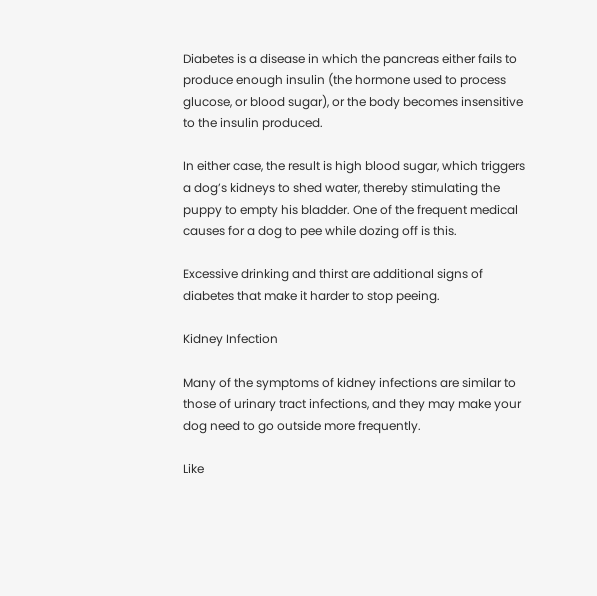Diabetes is a disease in which the pancreas either fails to produce enough insulin (the hormone used to process glucose, or blood sugar), or the body becomes insensitive to the insulin produced.

In either case, the result is high blood sugar, which triggers a dog’s kidneys to shed water, thereby stimulating the puppy to empty his bladder. One of the frequent medical causes for a dog to pee while dozing off is this.

Excessive drinking and thirst are additional signs of diabetes that make it harder to stop peeing.

Kidney Infection

Many of the symptoms of kidney infections are similar to those of urinary tract infections, and they may make your dog need to go outside more frequently.

Like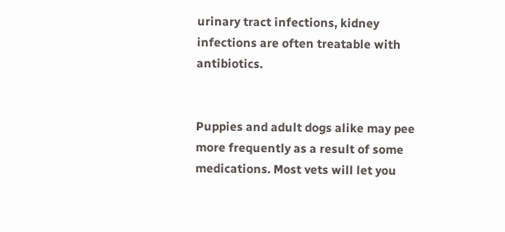urinary tract infections, kidney infections are often treatable with antibiotics.


Puppies and adult dogs alike may pee more frequently as a result of some medications. Most vets will let you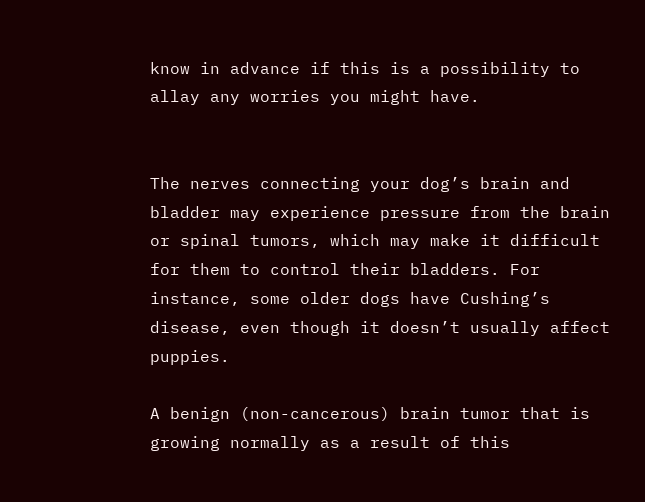know in advance if this is a possibility to allay any worries you might have.


The nerves connecting your dog’s brain and bladder may experience pressure from the brain or spinal tumors, which may make it difficult for them to control their bladders. For instance, some older dogs have Cushing’s disease, even though it doesn’t usually affect puppies.

A benign (non-cancerous) brain tumor that is growing normally as a result of this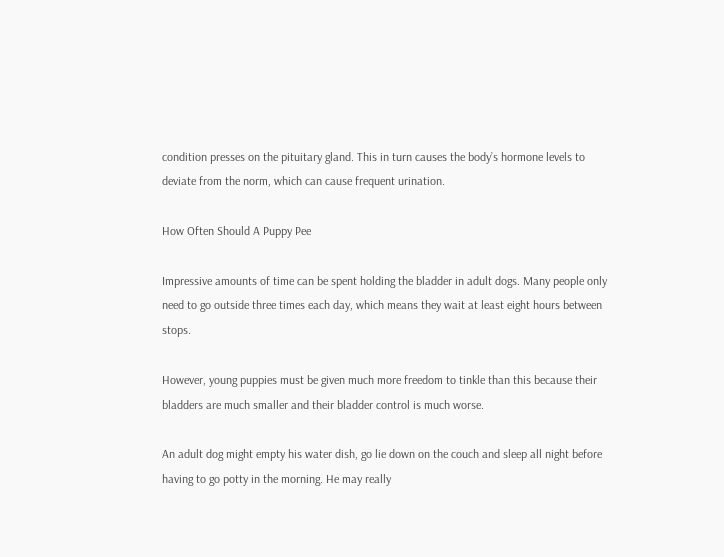condition presses on the pituitary gland. This in turn causes the body’s hormone levels to deviate from the norm, which can cause frequent urination.

How Often Should A Puppy Pee

Impressive amounts of time can be spent holding the bladder in adult dogs. Many people only need to go outside three times each day, which means they wait at least eight hours between stops.

However, young puppies must be given much more freedom to tinkle than this because their bladders are much smaller and their bladder control is much worse.

An adult dog might empty his water dish, go lie down on the couch and sleep all night before having to go potty in the morning. He may really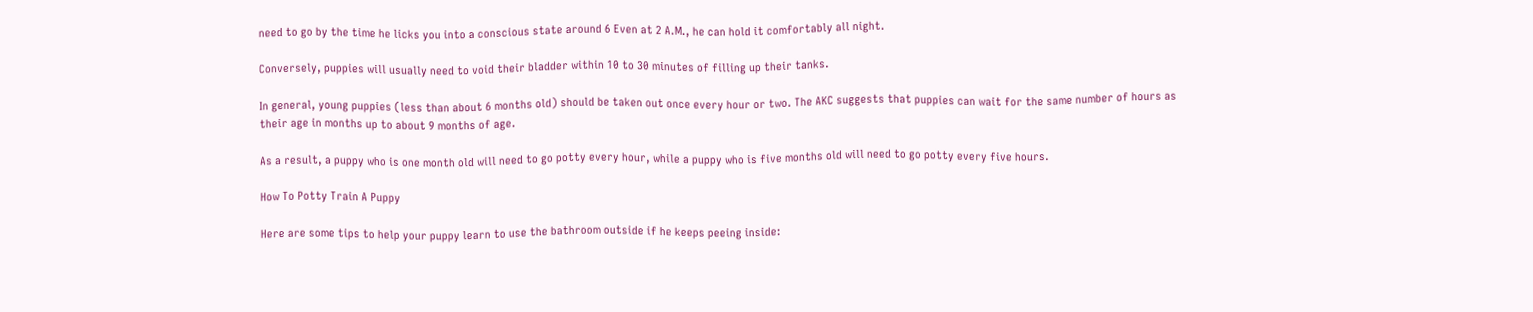need to go by the time he licks you into a conscious state around 6 Even at 2 A.M., he can hold it comfortably all night.

Conversely, puppies will usually need to void their bladder within 10 to 30 minutes of filling up their tanks.

In general, young puppies (less than about 6 months old) should be taken out once every hour or two. The AKC suggests that puppies can wait for the same number of hours as their age in months up to about 9 months of age.

As a result, a puppy who is one month old will need to go potty every hour, while a puppy who is five months old will need to go potty every five hours.

How To Potty Train A Puppy

Here are some tips to help your puppy learn to use the bathroom outside if he keeps peeing inside: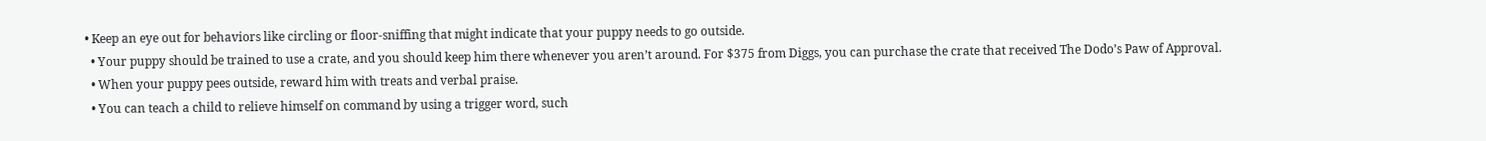• Keep an eye out for behaviors like circling or floor-sniffing that might indicate that your puppy needs to go outside.
  • Your puppy should be trained to use a crate, and you should keep him there whenever you aren’t around. For $375 from Diggs, you can purchase the crate that received The Dodo’s Paw of Approval.
  • When your puppy pees outside, reward him with treats and verbal praise.
  • You can teach a child to relieve himself on command by using a trigger word, such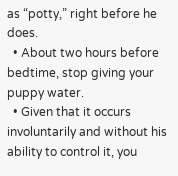as “potty,” right before he does.
  • About two hours before bedtime, stop giving your puppy water.
  • Given that it occurs involuntarily and without his ability to control it, you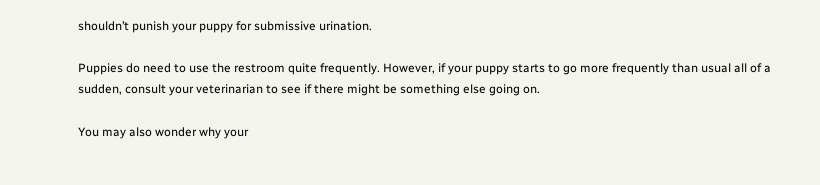shouldn’t punish your puppy for submissive urination.

Puppies do need to use the restroom quite frequently. However, if your puppy starts to go more frequently than usual all of a sudden, consult your veterinarian to see if there might be something else going on.

You may also wonder why your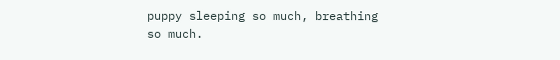puppy sleeping so much, breathing so much.